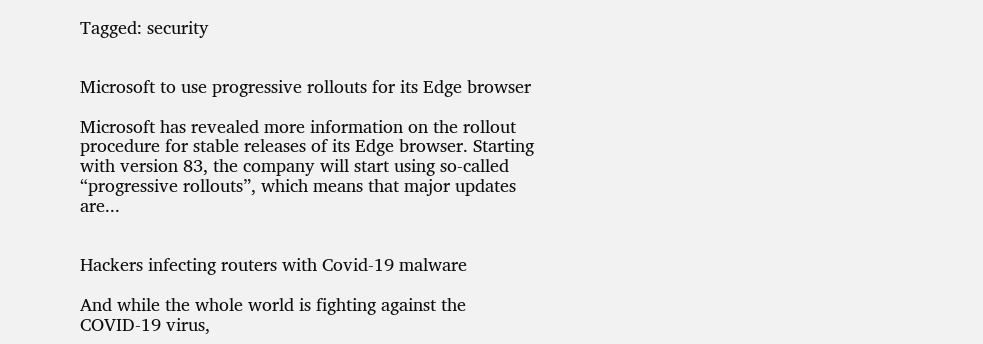Tagged: security


Microsoft to use progressive rollouts for its Edge browser

Microsoft has revealed more information on the rollout procedure for stable releases of its Edge browser. Starting with version 83, the company will start using so-called “progressive rollouts”, which means that major updates are...


Hackers infecting routers with Covid-19 malware

And while the whole world is fighting against the COVID-19 virus,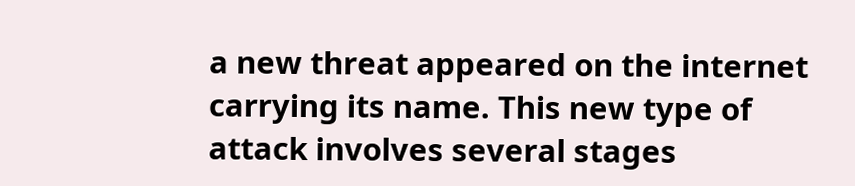a new threat appeared on the internet carrying its name. This new type of attack involves several stages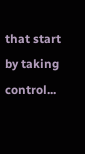that start by taking control...